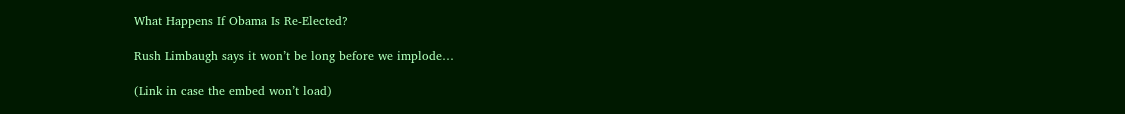What Happens If Obama Is Re-Elected?

Rush Limbaugh says it won’t be long before we implode…

(Link in case the embed won’t load)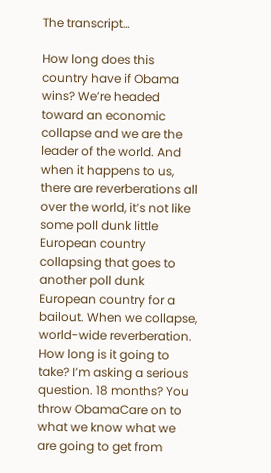The transcript…

How long does this country have if Obama wins? We’re headed toward an economic collapse and we are the leader of the world. And when it happens to us, there are reverberations all over the world, it’s not like some poll dunk little European country collapsing that goes to another poll dunk European country for a bailout. When we collapse, world-wide reverberation. How long is it going to take? I’m asking a serious question. 18 months? You throw ObamaCare on to what we know what we are going to get from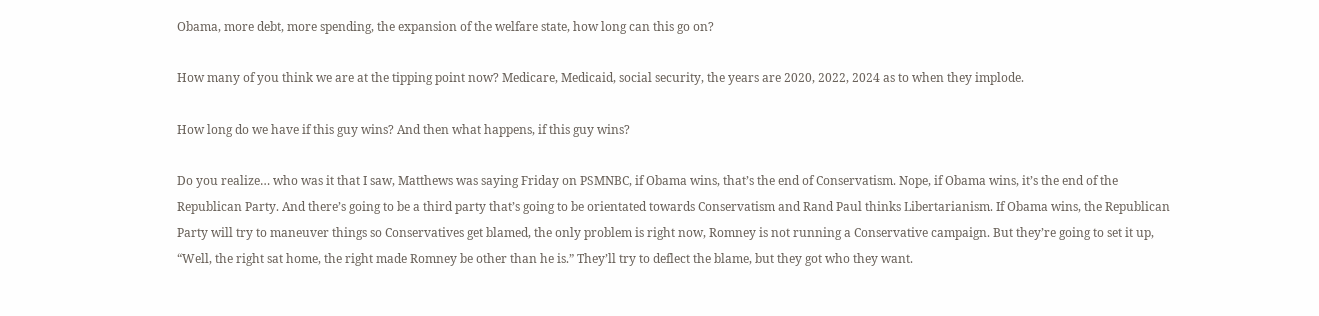Obama, more debt, more spending, the expansion of the welfare state, how long can this go on?

How many of you think we are at the tipping point now? Medicare, Medicaid, social security, the years are 2020, 2022, 2024 as to when they implode.

How long do we have if this guy wins? And then what happens, if this guy wins?

Do you realize… who was it that I saw, Matthews was saying Friday on PSMNBC, if Obama wins, that’s the end of Conservatism. Nope, if Obama wins, it’s the end of the Republican Party. And there’s going to be a third party that’s going to be orientated towards Conservatism and Rand Paul thinks Libertarianism. If Obama wins, the Republican Party will try to maneuver things so Conservatives get blamed, the only problem is right now, Romney is not running a Conservative campaign. But they’re going to set it up, “Well, the right sat home, the right made Romney be other than he is.” They’ll try to deflect the blame, but they got who they want.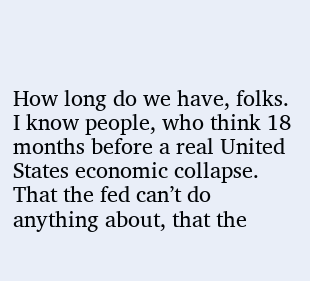How long do we have, folks. I know people, who think 18 months before a real United States economic collapse. That the fed can’t do anything about, that the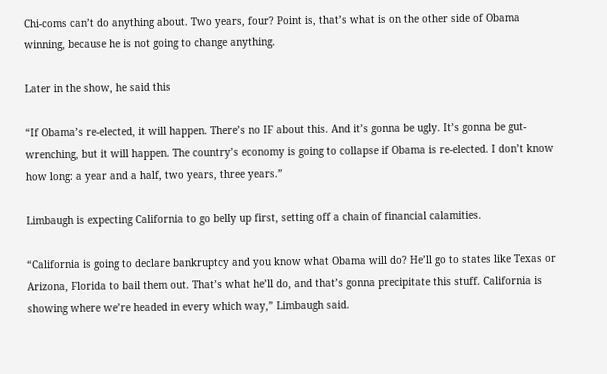Chi-coms can’t do anything about. Two years, four? Point is, that’s what is on the other side of Obama winning, because he is not going to change anything.

Later in the show, he said this

“If Obama’s re-elected, it will happen. There’s no IF about this. And it’s gonna be ugly. It’s gonna be gut-wrenching, but it will happen. The country’s economy is going to collapse if Obama is re-elected. I don’t know how long: a year and a half, two years, three years.”

Limbaugh is expecting California to go belly up first, setting off a chain of financial calamities.

“California is going to declare bankruptcy and you know what Obama will do? He’ll go to states like Texas or Arizona, Florida to bail them out. That’s what he’ll do, and that’s gonna precipitate this stuff. California is showing where we’re headed in every which way,” Limbaugh said.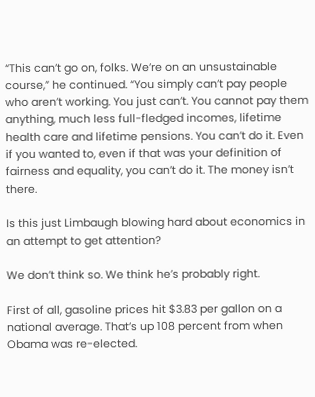“This can’t go on, folks. We’re on an unsustainable course,” he continued. “You simply can’t pay people who aren’t working. You just can’t. You cannot pay them anything, much less full-fledged incomes, lifetime health care and lifetime pensions. You can’t do it. Even if you wanted to, even if that was your definition of fairness and equality, you can’t do it. The money isn’t there.

Is this just Limbaugh blowing hard about economics in an attempt to get attention?

We don’t think so. We think he’s probably right.

First of all, gasoline prices hit $3.83 per gallon on a national average. That’s up 108 percent from when Obama was re-elected.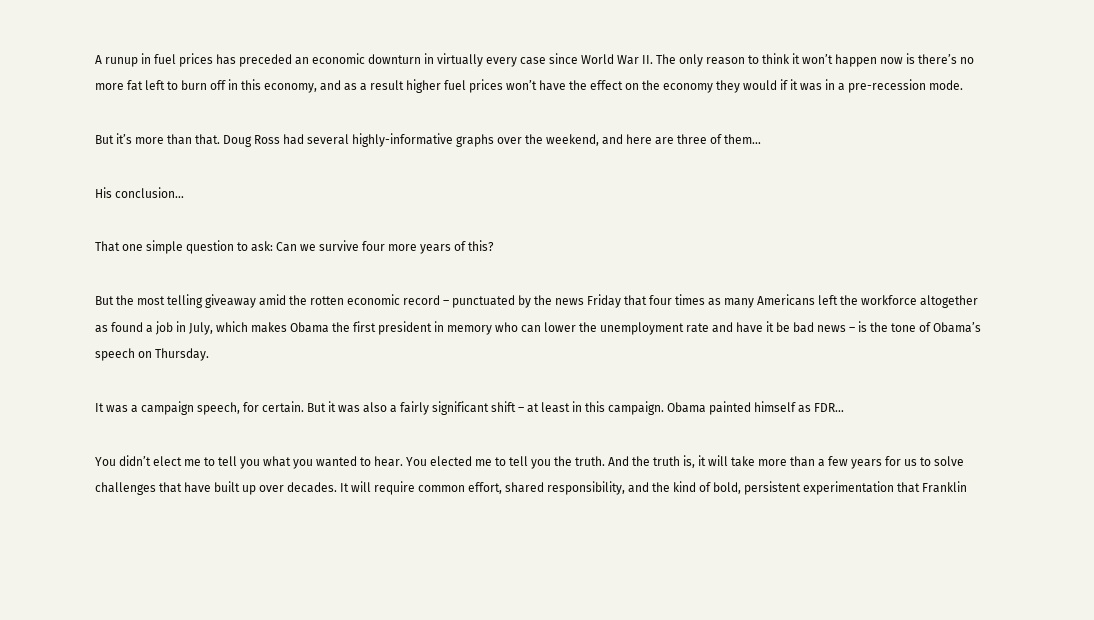A runup in fuel prices has preceded an economic downturn in virtually every case since World War II. The only reason to think it won’t happen now is there’s no more fat left to burn off in this economy, and as a result higher fuel prices won’t have the effect on the economy they would if it was in a pre-recession mode.

But it’s more than that. Doug Ross had several highly-informative graphs over the weekend, and here are three of them…

His conclusion…

That one simple question to ask: Can we survive four more years of this?

But the most telling giveaway amid the rotten economic record – punctuated by the news Friday that four times as many Americans left the workforce altogether as found a job in July, which makes Obama the first president in memory who can lower the unemployment rate and have it be bad news – is the tone of Obama’s speech on Thursday.

It was a campaign speech, for certain. But it was also a fairly significant shift – at least in this campaign. Obama painted himself as FDR…

You didn’t elect me to tell you what you wanted to hear. You elected me to tell you the truth. And the truth is, it will take more than a few years for us to solve challenges that have built up over decades. It will require common effort, shared responsibility, and the kind of bold, persistent experimentation that Franklin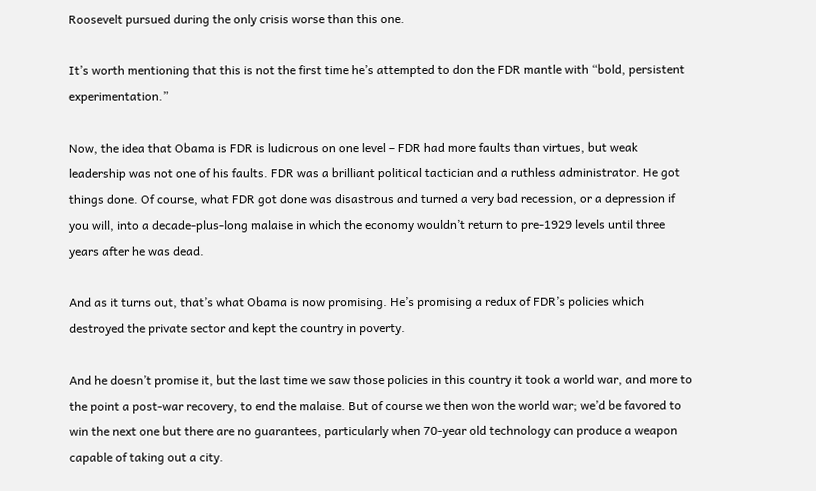Roosevelt pursued during the only crisis worse than this one.

It’s worth mentioning that this is not the first time he’s attempted to don the FDR mantle with “bold, persistent experimentation.”

Now, the idea that Obama is FDR is ludicrous on one level – FDR had more faults than virtues, but weak leadership was not one of his faults. FDR was a brilliant political tactician and a ruthless administrator. He got things done. Of course, what FDR got done was disastrous and turned a very bad recession, or a depression if you will, into a decade-plus-long malaise in which the economy wouldn’t return to pre-1929 levels until three years after he was dead.

And as it turns out, that’s what Obama is now promising. He’s promising a redux of FDR’s policies which destroyed the private sector and kept the country in poverty.

And he doesn’t promise it, but the last time we saw those policies in this country it took a world war, and more to the point a post-war recovery, to end the malaise. But of course we then won the world war; we’d be favored to win the next one but there are no guarantees, particularly when 70-year old technology can produce a weapon capable of taking out a city.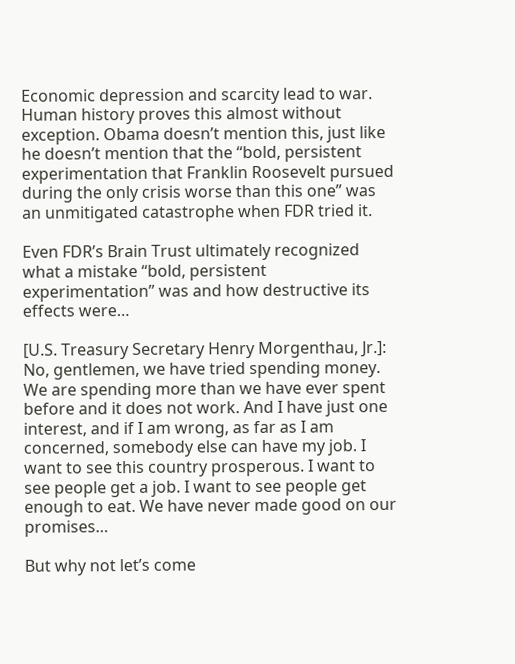Economic depression and scarcity lead to war. Human history proves this almost without exception. Obama doesn’t mention this, just like he doesn’t mention that the “bold, persistent experimentation that Franklin Roosevelt pursued during the only crisis worse than this one” was an unmitigated catastrophe when FDR tried it.

Even FDR’s Brain Trust ultimately recognized what a mistake “bold, persistent experimentation” was and how destructive its effects were…

[U.S. Treasury Secretary Henry Morgenthau, Jr.]: No, gentlemen, we have tried spending money. We are spending more than we have ever spent before and it does not work. And I have just one interest, and if I am wrong, as far as I am concerned, somebody else can have my job. I want to see this country prosperous. I want to see people get a job. I want to see people get enough to eat. We have never made good on our promises…

But why not let’s come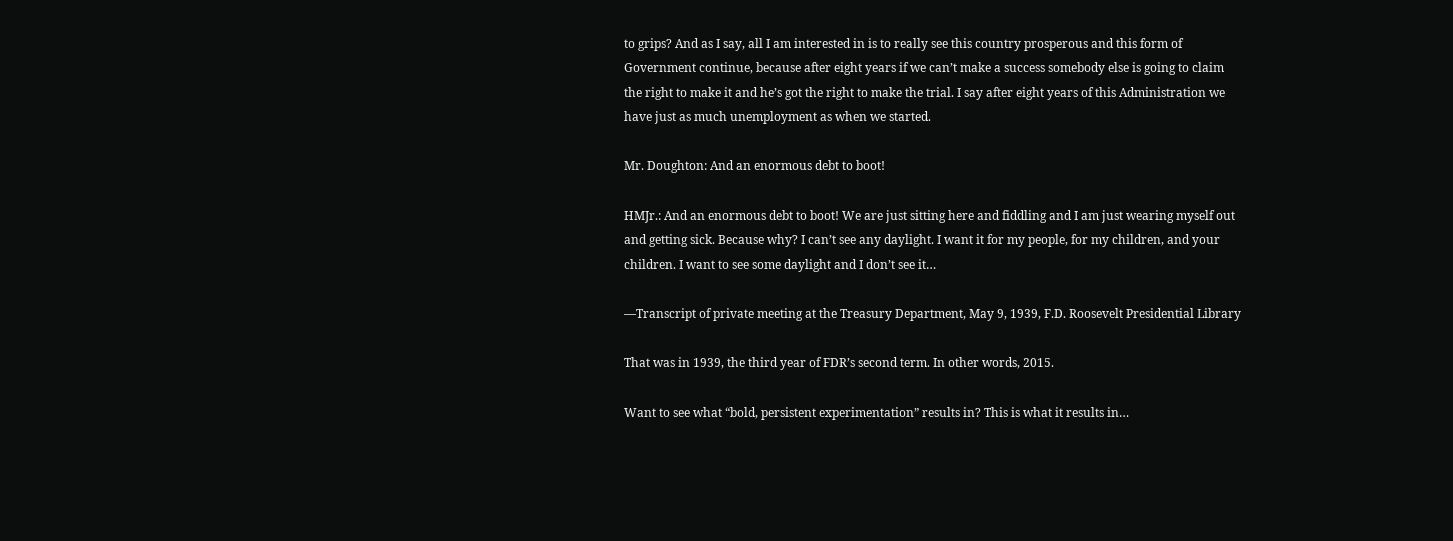to grips? And as I say, all I am interested in is to really see this country prosperous and this form of Government continue, because after eight years if we can’t make a success somebody else is going to claim the right to make it and he’s got the right to make the trial. I say after eight years of this Administration we have just as much unemployment as when we started.

Mr. Doughton: And an enormous debt to boot!

HMJr.: And an enormous debt to boot! We are just sitting here and fiddling and I am just wearing myself out and getting sick. Because why? I can’t see any daylight. I want it for my people, for my children, and your children. I want to see some daylight and I don’t see it…

—Transcript of private meeting at the Treasury Department, May 9, 1939, F.D. Roosevelt Presidential Library

That was in 1939, the third year of FDR’s second term. In other words, 2015.

Want to see what “bold, persistent experimentation” results in? This is what it results in…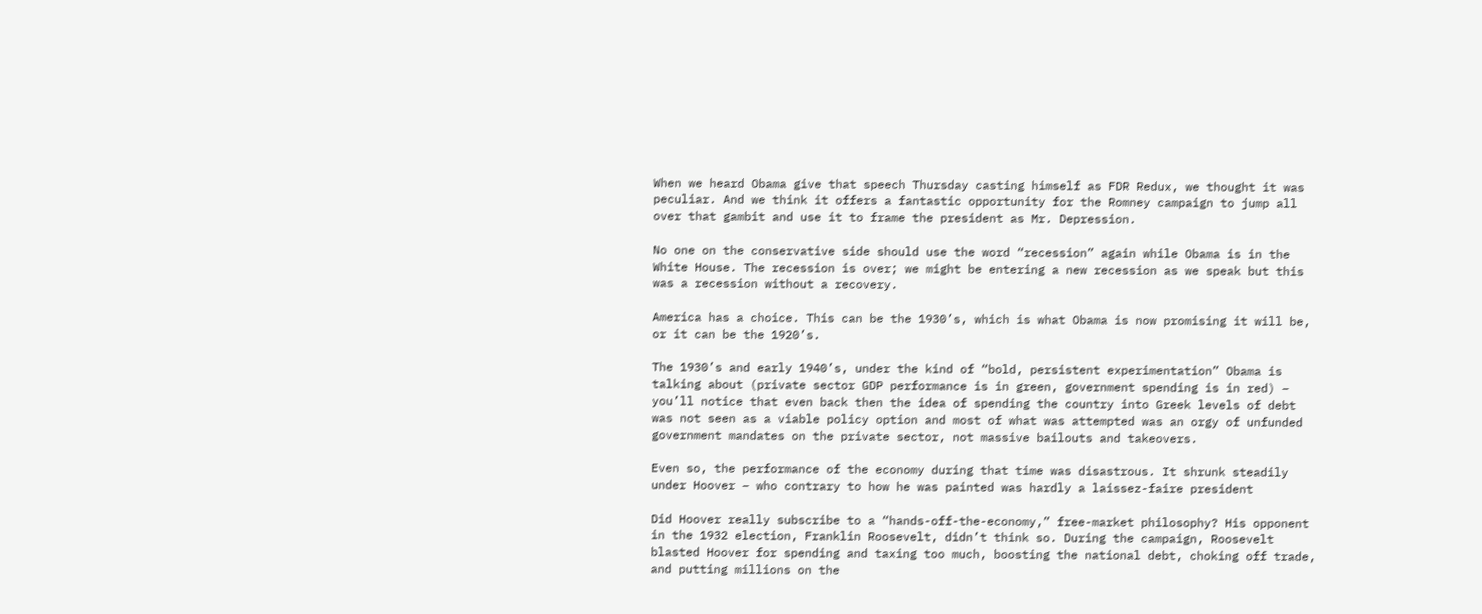When we heard Obama give that speech Thursday casting himself as FDR Redux, we thought it was peculiar. And we think it offers a fantastic opportunity for the Romney campaign to jump all over that gambit and use it to frame the president as Mr. Depression.

No one on the conservative side should use the word “recession” again while Obama is in the White House. The recession is over; we might be entering a new recession as we speak but this was a recession without a recovery.

America has a choice. This can be the 1930’s, which is what Obama is now promising it will be, or it can be the 1920’s.

The 1930’s and early 1940’s, under the kind of “bold, persistent experimentation” Obama is talking about (private sector GDP performance is in green, government spending is in red) – you’ll notice that even back then the idea of spending the country into Greek levels of debt was not seen as a viable policy option and most of what was attempted was an orgy of unfunded government mandates on the private sector, not massive bailouts and takeovers.

Even so, the performance of the economy during that time was disastrous. It shrunk steadily under Hoover – who contrary to how he was painted was hardly a laissez-faire president

Did Hoover really subscribe to a “hands-off-the-economy,” free-market philosophy? His opponent in the 1932 election, Franklin Roosevelt, didn’t think so. During the campaign, Roosevelt blasted Hoover for spending and taxing too much, boosting the national debt, choking off trade, and putting millions on the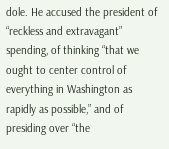dole. He accused the president of “reckless and extravagant” spending, of thinking “that we ought to center control of everything in Washington as rapidly as possible,” and of presiding over “the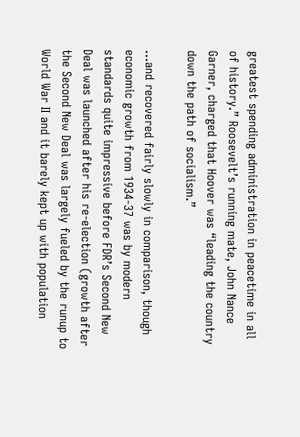greatest spending administration in peacetime in all of history.” Roosevelt’s running mate, John Nance Garner, charged that Hoover was “leading the country down the path of socialism.”

…and recovered fairly slowly in comparison, though economic growth from 1934-37 was by modern standards quite impressive before FDR’s Second New Deal was launched after his re-election (growth after the Second New Deal was largely fueled by the runup to World War II and it barely kept up with population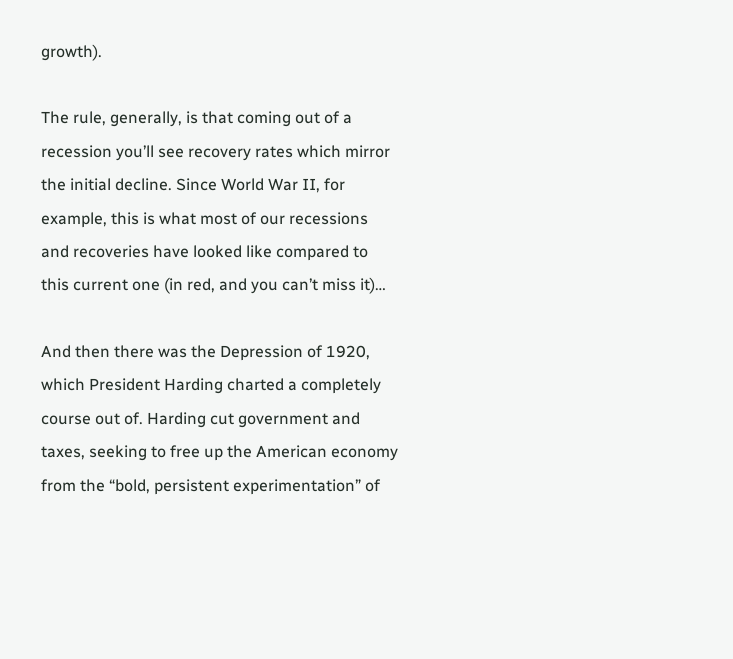growth).

The rule, generally, is that coming out of a recession you’ll see recovery rates which mirror the initial decline. Since World War II, for example, this is what most of our recessions and recoveries have looked like compared to this current one (in red, and you can’t miss it)…

And then there was the Depression of 1920, which President Harding charted a completely course out of. Harding cut government and taxes, seeking to free up the American economy from the “bold, persistent experimentation” of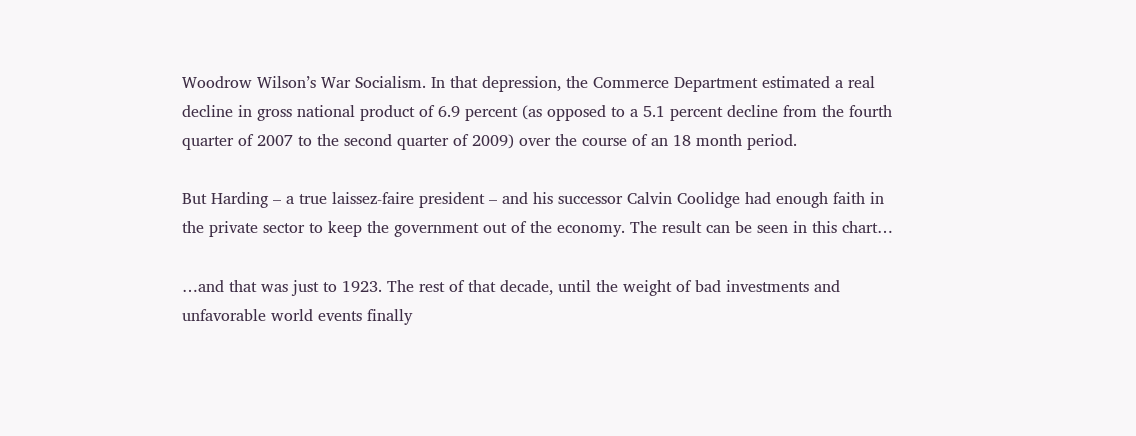Woodrow Wilson’s War Socialism. In that depression, the Commerce Department estimated a real decline in gross national product of 6.9 percent (as opposed to a 5.1 percent decline from the fourth quarter of 2007 to the second quarter of 2009) over the course of an 18 month period.

But Harding – a true laissez-faire president – and his successor Calvin Coolidge had enough faith in the private sector to keep the government out of the economy. The result can be seen in this chart…

…and that was just to 1923. The rest of that decade, until the weight of bad investments and unfavorable world events finally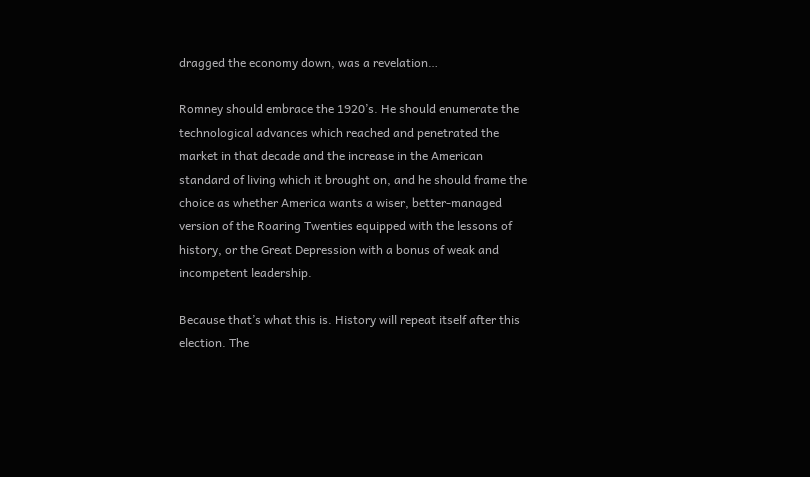dragged the economy down, was a revelation…

Romney should embrace the 1920’s. He should enumerate the technological advances which reached and penetrated the market in that decade and the increase in the American standard of living which it brought on, and he should frame the choice as whether America wants a wiser, better-managed version of the Roaring Twenties equipped with the lessons of history, or the Great Depression with a bonus of weak and incompetent leadership.

Because that’s what this is. History will repeat itself after this election. The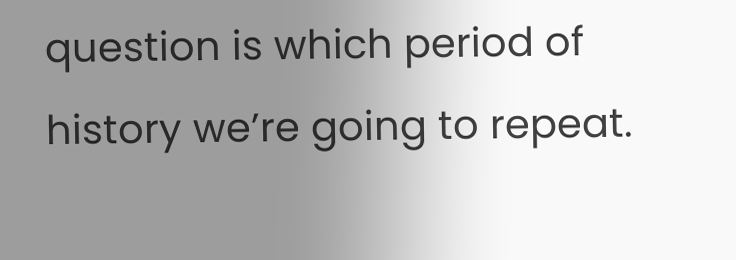question is which period of history we’re going to repeat.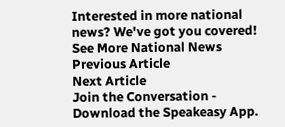Interested in more national news? We've got you covered! See More National News
Previous Article
Next Article
Join the Conversation - Download the Speakeasy App.